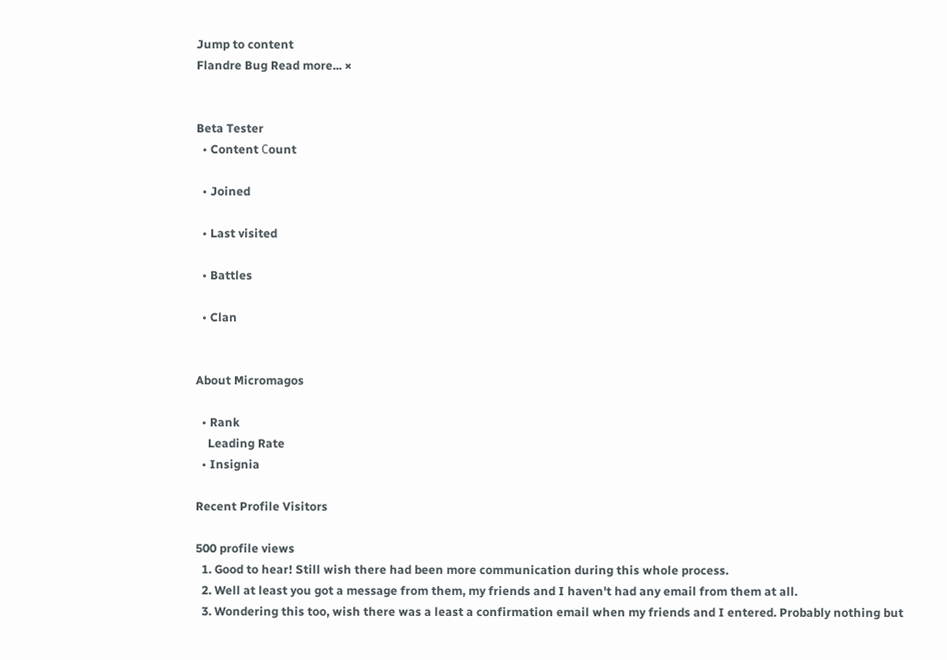Jump to content
Flandre Bug Read more... ×


Beta Tester
  • Content Сount

  • Joined

  • Last visited

  • Battles

  • Clan


About Micromagos

  • Rank
    Leading Rate
  • Insignia

Recent Profile Visitors

500 profile views
  1. Good to hear! Still wish there had been more communication during this whole process.
  2. Well at least you got a message from them, my friends and I haven't had any email from them at all.
  3. Wondering this too, wish there was a least a confirmation email when my friends and I entered. Probably nothing but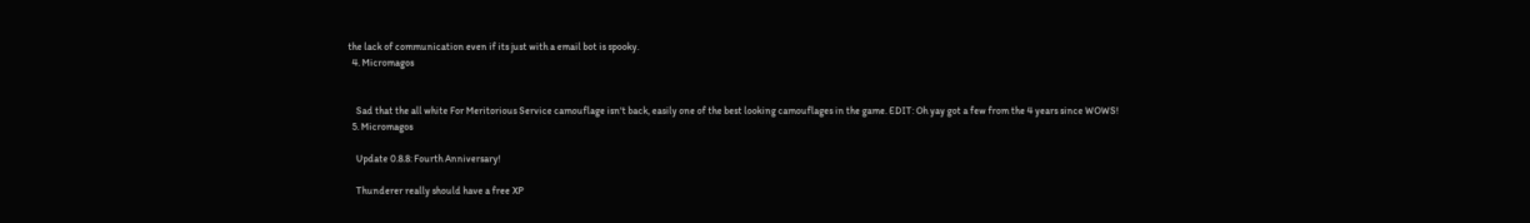the lack of communication even if its just with a email bot is spooky.
  4. Micromagos


    Sad that the all white For Meritorious Service camouflage isn't back, easily one of the best looking camouflages in the game. EDIT: Oh yay got a few from the 4 years since WOWS!
  5. Micromagos

    Update 0.8.8: Fourth Anniversary!

    Thunderer really should have a free XP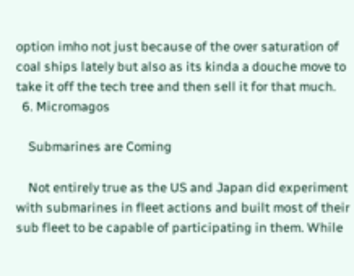option imho not just because of the over saturation of coal ships lately but also as its kinda a douche move to take it off the tech tree and then sell it for that much.
  6. Micromagos

    Submarines are Coming

    Not entirely true as the US and Japan did experiment with submarines in fleet actions and built most of their sub fleet to be capable of participating in them. While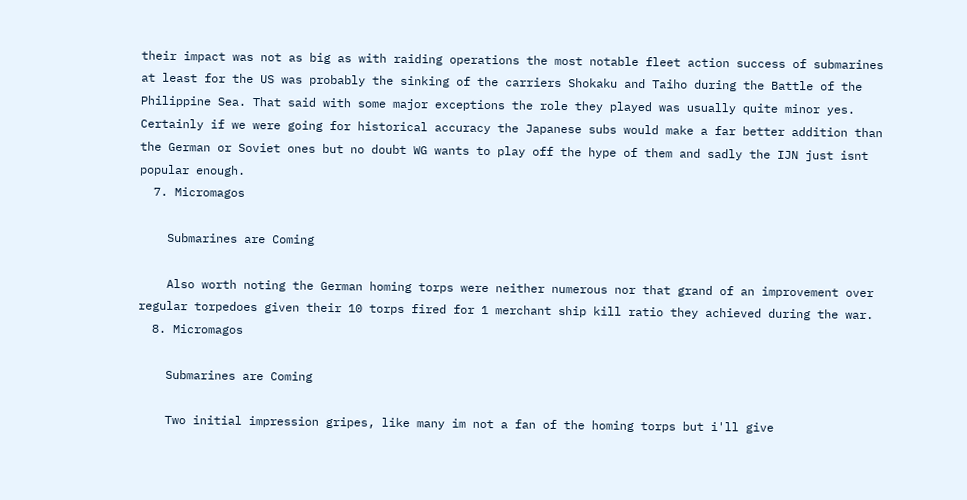their impact was not as big as with raiding operations the most notable fleet action success of submarines at least for the US was probably the sinking of the carriers Shokaku and Taiho during the Battle of the Philippine Sea. That said with some major exceptions the role they played was usually quite minor yes. Certainly if we were going for historical accuracy the Japanese subs would make a far better addition than the German or Soviet ones but no doubt WG wants to play off the hype of them and sadly the IJN just isnt popular enough.
  7. Micromagos

    Submarines are Coming

    Also worth noting the German homing torps were neither numerous nor that grand of an improvement over regular torpedoes given their 10 torps fired for 1 merchant ship kill ratio they achieved during the war.
  8. Micromagos

    Submarines are Coming

    Two initial impression gripes, like many im not a fan of the homing torps but i'll give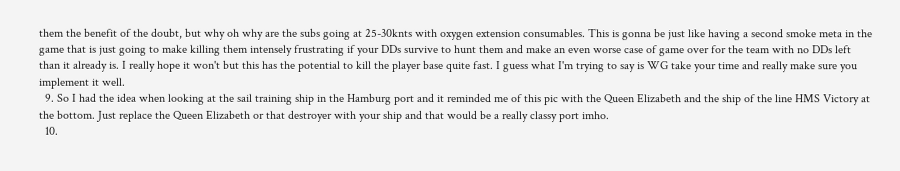them the benefit of the doubt, but why oh why are the subs going at 25-30knts with oxygen extension consumables. This is gonna be just like having a second smoke meta in the game that is just going to make killing them intensely frustrating if your DDs survive to hunt them and make an even worse case of game over for the team with no DDs left than it already is. I really hope it won't but this has the potential to kill the player base quite fast. I guess what I'm trying to say is WG take your time and really make sure you implement it well.
  9. So I had the idea when looking at the sail training ship in the Hamburg port and it reminded me of this pic with the Queen Elizabeth and the ship of the line HMS Victory at the bottom. Just replace the Queen Elizabeth or that destroyer with your ship and that would be a really classy port imho.
  10.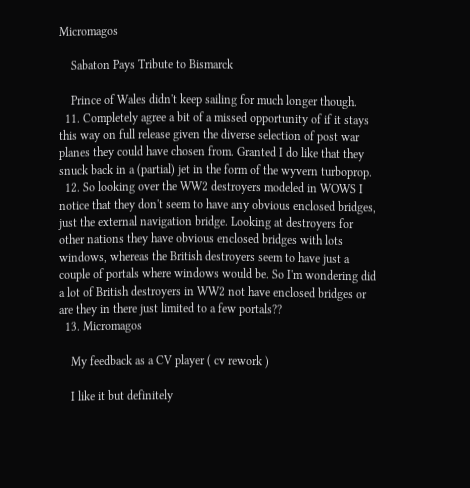Micromagos

    Sabaton Pays Tribute to Bismarck

    Prince of Wales didn't keep sailing for much longer though.
  11. Completely agree a bit of a missed opportunity of if it stays this way on full release given the diverse selection of post war planes they could have chosen from. Granted I do like that they snuck back in a (partial) jet in the form of the wyvern turboprop.
  12. So looking over the WW2 destroyers modeled in WOWS I notice that they don't seem to have any obvious enclosed bridges, just the external navigation bridge. Looking at destroyers for other nations they have obvious enclosed bridges with lots windows, whereas the British destroyers seem to have just a couple of portals where windows would be. So I'm wondering did a lot of British destroyers in WW2 not have enclosed bridges or are they in there just limited to a few portals??
  13. Micromagos

    My feedback as a CV player ( cv rework )

    I like it but definitely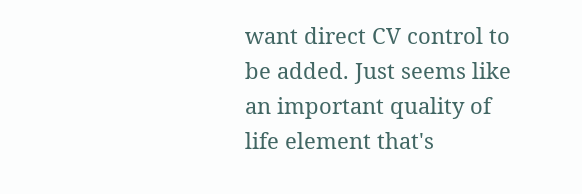want direct CV control to be added. Just seems like an important quality of life element that's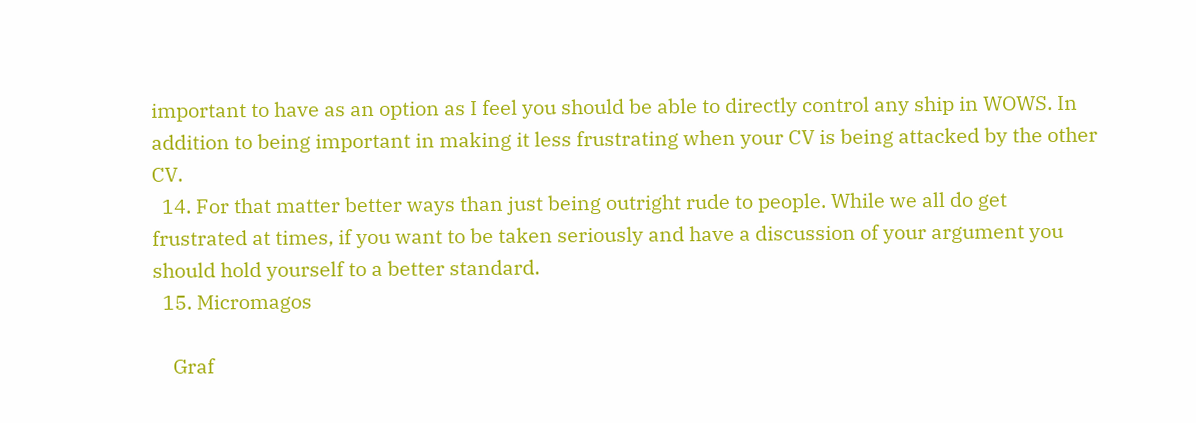important to have as an option as I feel you should be able to directly control any ship in WOWS. In addition to being important in making it less frustrating when your CV is being attacked by the other CV.
  14. For that matter better ways than just being outright rude to people. While we all do get frustrated at times, if you want to be taken seriously and have a discussion of your argument you should hold yourself to a better standard.
  15. Micromagos

    Graf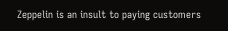Zeppelin is an insult to paying customers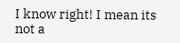I know right! I mean its not a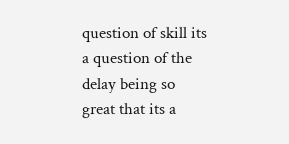question of skill its a question of the delay being so great that its a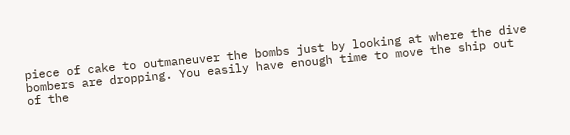piece of cake to outmaneuver the bombs just by looking at where the dive bombers are dropping. You easily have enough time to move the ship out of the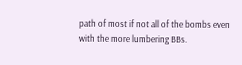path of most if not all of the bombs even with the more lumbering BBs.